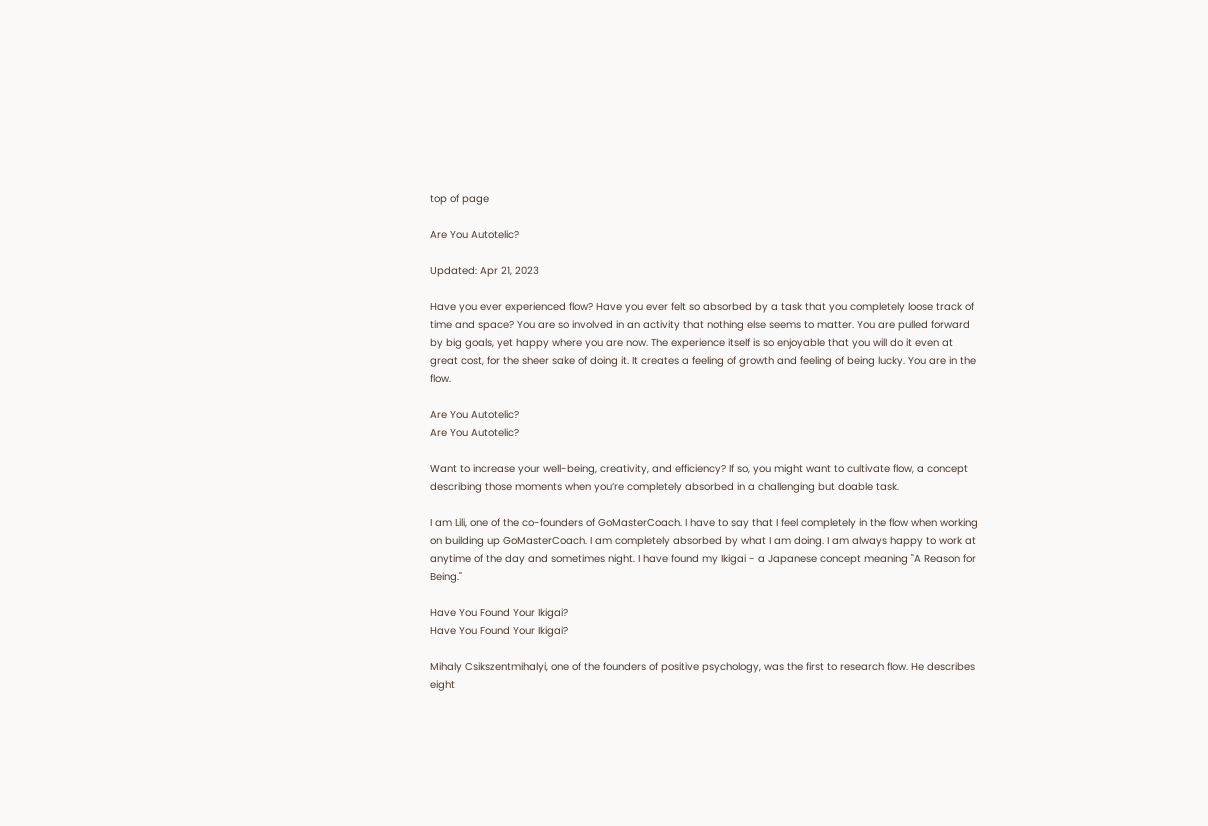top of page

Are You Autotelic?

Updated: Apr 21, 2023

Have you ever experienced flow? Have you ever felt so absorbed by a task that you completely loose track of time and space? You are so involved in an activity that nothing else seems to matter. You are pulled forward by big goals, yet happy where you are now. The experience itself is so enjoyable that you will do it even at great cost, for the sheer sake of doing it. It creates a feeling of growth and feeling of being lucky. You are in the flow.

Are You Autotelic?
Are You Autotelic?

Want to increase your well-being, creativity, and efficiency? If so, you might want to cultivate flow, a concept describing those moments when you’re completely absorbed in a challenging but doable task.

I am Lili, one of the co-founders of GoMasterCoach. I have to say that I feel completely in the flow when working on building up GoMasterCoach. I am completely absorbed by what I am doing. I am always happy to work at anytime of the day and sometimes night. I have found my Ikigai - a Japanese concept meaning "A Reason for Being."

Have You Found Your Ikigai?
Have You Found Your Ikigai?

Mihaly Csikszentmihalyi, one of the founders of positive psychology, was the first to research flow. He describes eight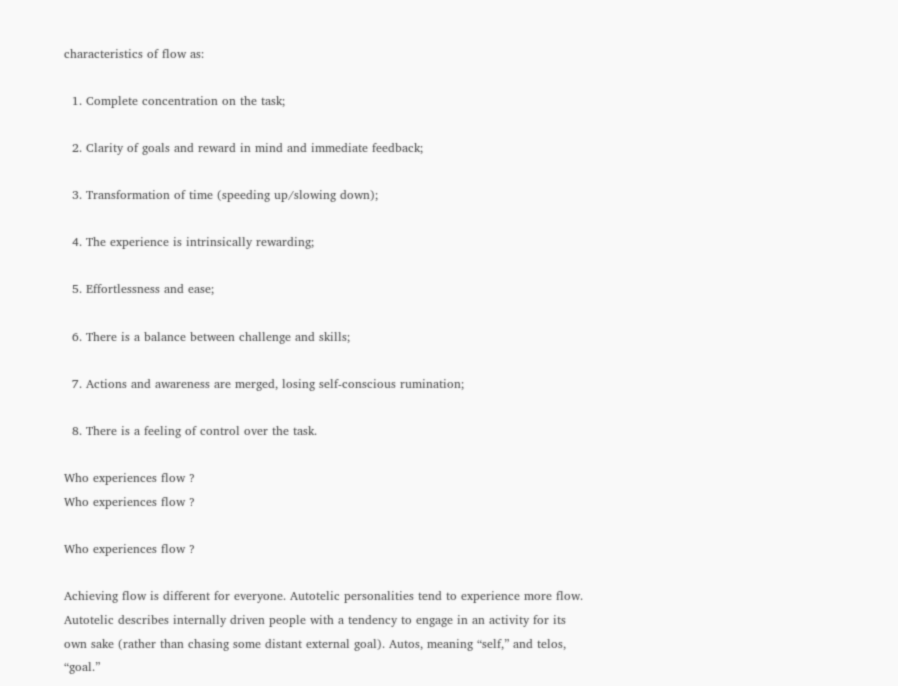characteristics of flow as:

  1. Complete concentration on the task;

  2. Clarity of goals and reward in mind and immediate feedback;

  3. Transformation of time (speeding up/slowing down);

  4. The experience is intrinsically rewarding;

  5. Effortlessness and ease;

  6. There is a balance between challenge and skills;

  7. Actions and awareness are merged, losing self-conscious rumination;

  8. There is a feeling of control over the task.

Who experiences flow ?
Who experiences flow ?

Who experiences flow ?

Achieving flow is different for everyone. Autotelic personalities tend to experience more flow. Autotelic describes internally driven people with a tendency to engage in an activity for its own sake (rather than chasing some distant external goal). Autos, meaning “self,” and telos, “goal.”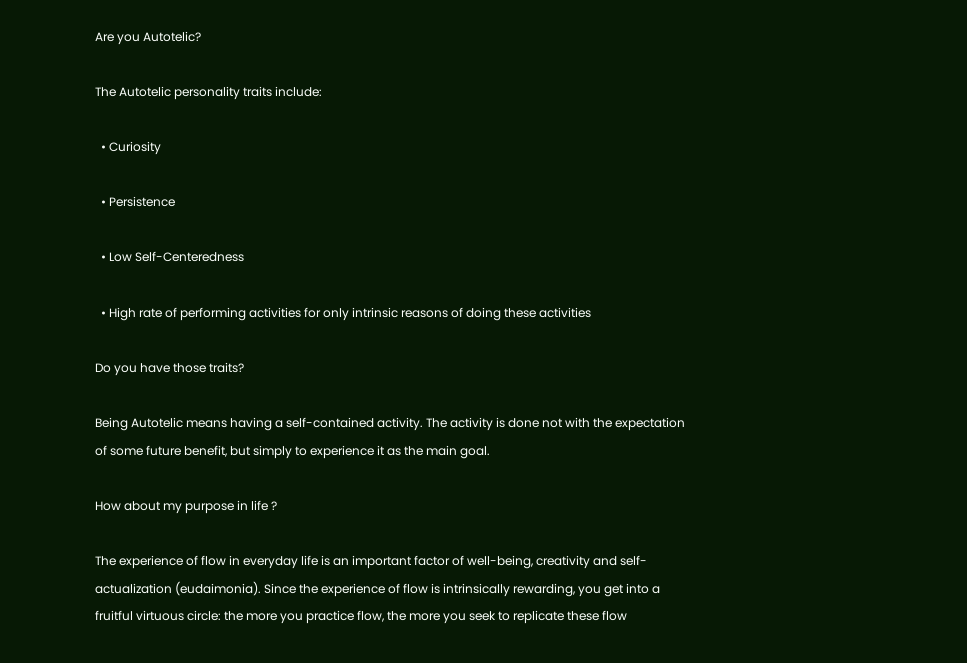Are you Autotelic?

The Autotelic personality traits include:

  • Curiosity

  • Persistence

  • Low Self-Centeredness

  • High rate of performing activities for only intrinsic reasons of doing these activities

Do you have those traits?

Being Autotelic means having a self-contained activity. The activity is done not with the expectation of some future benefit, but simply to experience it as the main goal.

How about my purpose in life ?

The experience of flow in everyday life is an important factor of well-being, creativity and self-actualization (eudaimonia). Since the experience of flow is intrinsically rewarding, you get into a fruitful virtuous circle: the more you practice flow, the more you seek to replicate these flow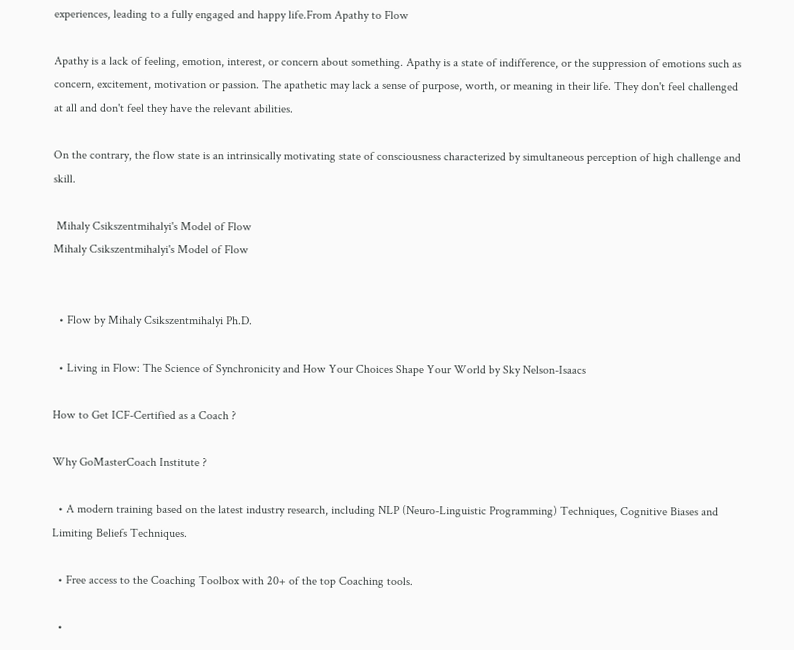experiences, leading to a fully engaged and happy life.From Apathy to Flow

Apathy is a lack of feeling, emotion, interest, or concern about something. Apathy is a state of indifference, or the suppression of emotions such as concern, excitement, motivation or passion. The apathetic may lack a sense of purpose, worth, or meaning in their life. They don't feel challenged at all and don't feel they have the relevant abilities.

On the contrary, the flow state is an intrinsically motivating state of consciousness characterized by simultaneous perception of high challenge and skill.

 Mihaly Csikszentmihalyi's Model of Flow
Mihaly Csikszentmihalyi's Model of Flow


  • Flow by Mihaly Csikszentmihalyi Ph.D.

  • Living in Flow: The Science of Synchronicity and How Your Choices Shape Your World by Sky Nelson-Isaacs

How to Get ICF-Certified as a Coach ?

Why GoMasterCoach Institute ?

  • A modern training based on the latest industry research, including NLP (Neuro-Linguistic Programming) Techniques, Cognitive Biases and Limiting Beliefs Techniques.

  • Free access to the Coaching Toolbox with 20+ of the top Coaching tools.

  •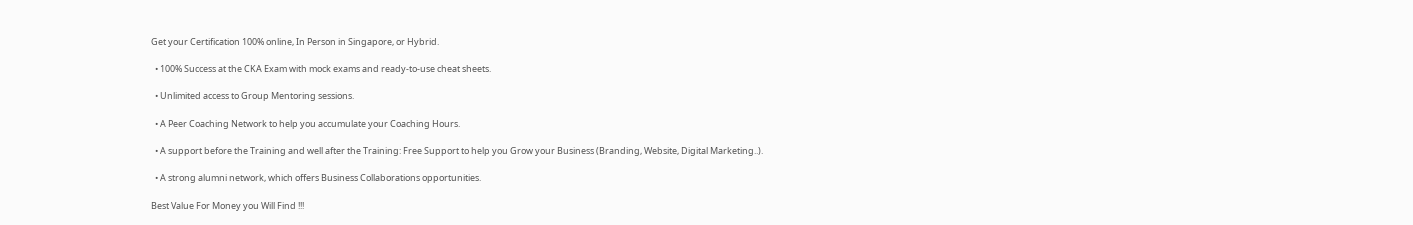Get your Certification 100% online, In Person in Singapore, or Hybrid.

  • 100% Success at the CKA Exam with mock exams and ready-to-use cheat sheets.

  • Unlimited access to Group Mentoring sessions.

  • A Peer Coaching Network to help you accumulate your Coaching Hours.

  • A support before the Training and well after the Training: Free Support to help you Grow your Business (Branding, Website, Digital Marketing..).

  • A strong alumni network, which offers Business Collaborations opportunities.

Best Value For Money you Will Find !!!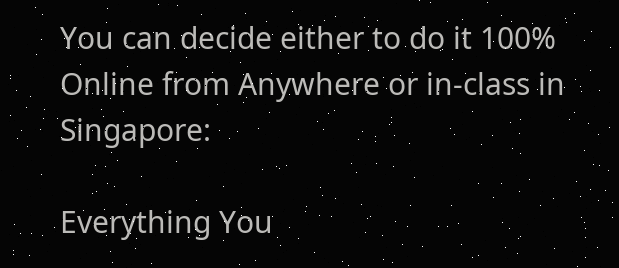You can decide either to do it 100% Online from Anywhere or in-class in Singapore:

Everything You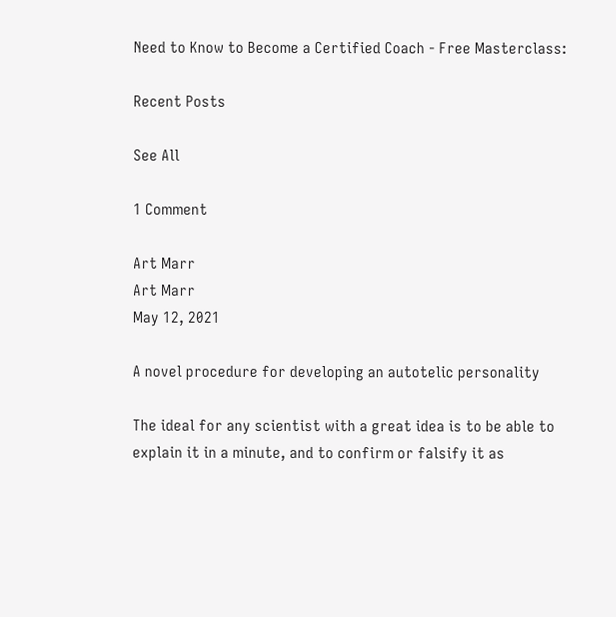Need to Know to Become a Certified Coach - Free Masterclass:

Recent Posts

See All

1 Comment

Art Marr
Art Marr
May 12, 2021

A novel procedure for developing an autotelic personality

The ideal for any scientist with a great idea is to be able to explain it in a minute, and to confirm or falsify it as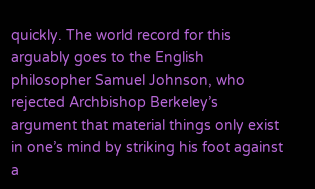quickly. The world record for this arguably goes to the English philosopher Samuel Johnson, who rejected Archbishop Berkeley’s argument that material things only exist in one’s mind by striking his foot against a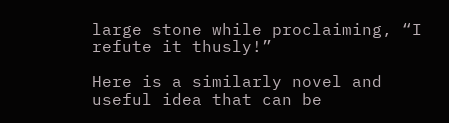large stone while proclaiming, “I refute it thusly!”

Here is a similarly novel and useful idea that can be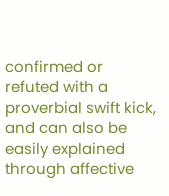confirmed or refuted with a proverbial swift kick, and can also be easily explained through affective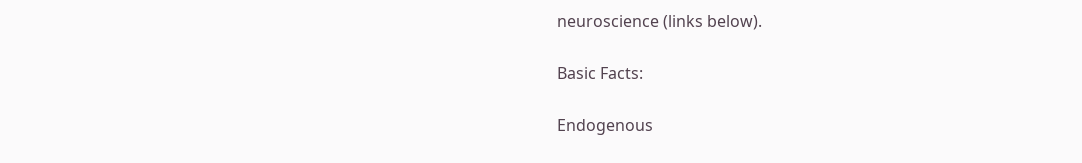neuroscience (links below).

Basic Facts:

Endogenous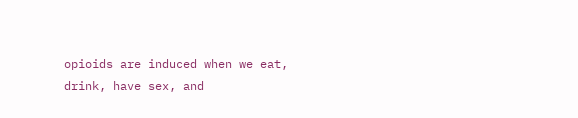opioids are induced when we eat, drink, have sex, and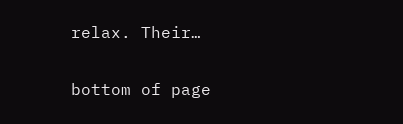relax. Their…

bottom of page